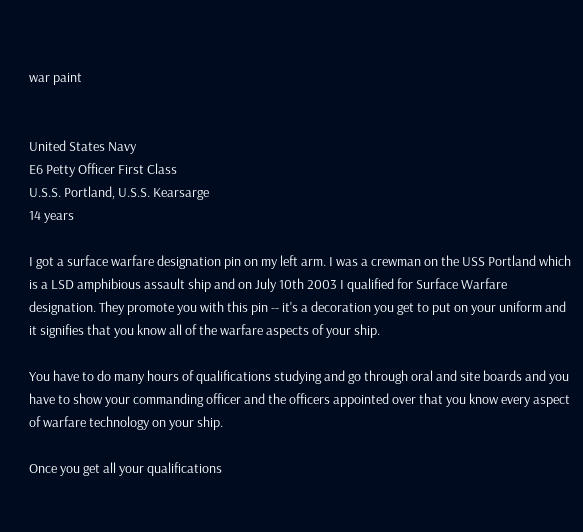war paint


United States Navy
E6 Petty Officer First Class
U.S.S. Portland, U.S.S. Kearsarge
14 years

I got a surface warfare designation pin on my left arm. I was a crewman on the USS Portland which is a LSD amphibious assault ship and on July 10th 2003 I qualified for Surface Warfare designation. They promote you with this pin -- it's a decoration you get to put on your uniform and it signifies that you know all of the warfare aspects of your ship.

You have to do many hours of qualifications studying and go through oral and site boards and you have to show your commanding officer and the officers appointed over that you know every aspect of warfare technology on your ship.

Once you get all your qualifications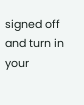signed off and turn in your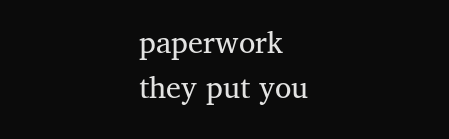paperwork they put you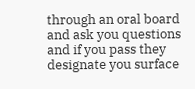through an oral board and ask you questions and if you pass they designate you surface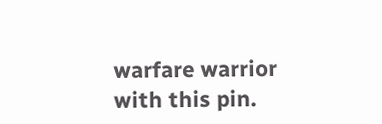warfare warrior with this pin.